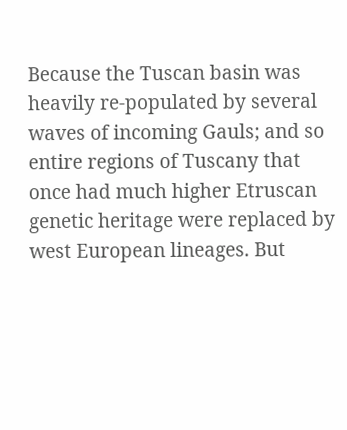Because the Tuscan basin was heavily re-populated by several waves of incoming Gauls; and so entire regions of Tuscany that once had much higher Etruscan genetic heritage were replaced by west European lineages. But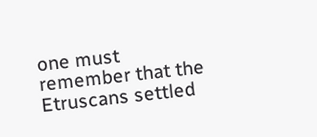one must remember that the Etruscans settled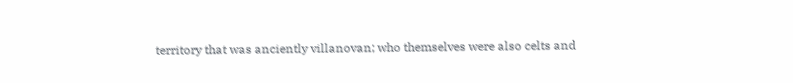territory that was anciently villanovan; who themselves were also celts and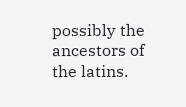possibly the ancestors of the latins.